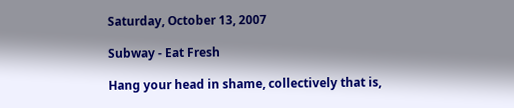Saturday, October 13, 2007

Subway - Eat Fresh

Hang your head in shame, collectively that is,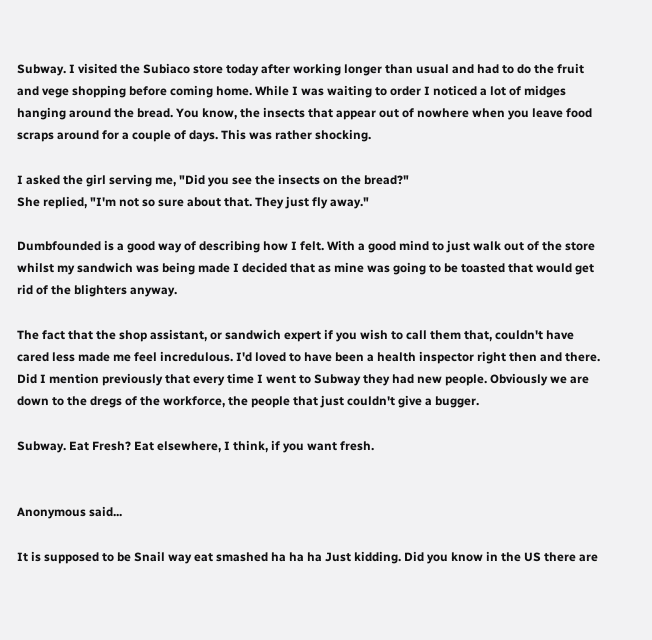Subway. I visited the Subiaco store today after working longer than usual and had to do the fruit and vege shopping before coming home. While I was waiting to order I noticed a lot of midges hanging around the bread. You know, the insects that appear out of nowhere when you leave food scraps around for a couple of days. This was rather shocking.

I asked the girl serving me, "Did you see the insects on the bread?"
She replied, "I'm not so sure about that. They just fly away."

Dumbfounded is a good way of describing how I felt. With a good mind to just walk out of the store whilst my sandwich was being made I decided that as mine was going to be toasted that would get rid of the blighters anyway.

The fact that the shop assistant, or sandwich expert if you wish to call them that, couldn't have cared less made me feel incredulous. I'd loved to have been a health inspector right then and there. Did I mention previously that every time I went to Subway they had new people. Obviously we are down to the dregs of the workforce, the people that just couldn't give a bugger.

Subway. Eat Fresh? Eat elsewhere, I think, if you want fresh.


Anonymous said...

It is supposed to be Snail way eat smashed ha ha ha Just kidding. Did you know in the US there are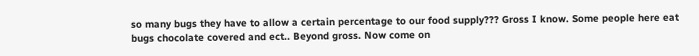so many bugs they have to allow a certain percentage to our food supply??? Gross I know. Some people here eat bugs chocolate covered and ect.. Beyond gross. Now come on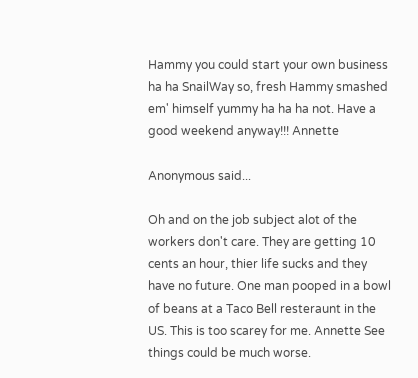Hammy you could start your own business ha ha SnailWay so, fresh Hammy smashed em' himself yummy ha ha ha not. Have a good weekend anyway!!! Annette

Anonymous said...

Oh and on the job subject alot of the workers don't care. They are getting 10 cents an hour, thier life sucks and they have no future. One man pooped in a bowl of beans at a Taco Bell resteraunt in the US. This is too scarey for me. Annette See things could be much worse.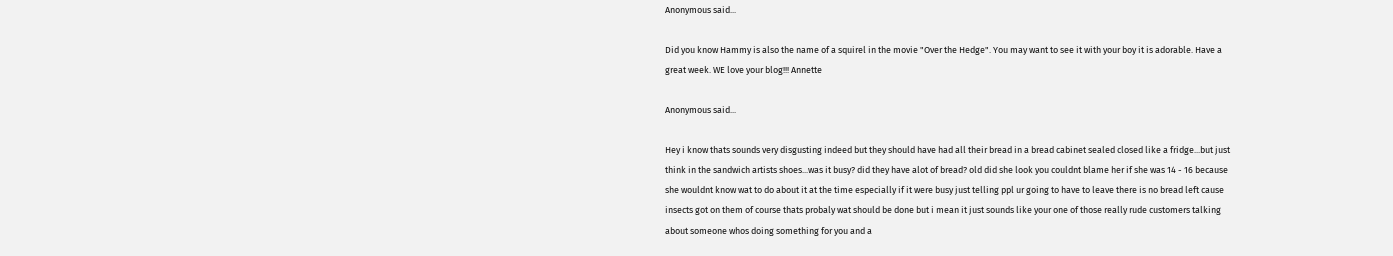Anonymous said...

Did you know Hammy is also the name of a squirel in the movie "Over the Hedge". You may want to see it with your boy it is adorable. Have a great week. WE love your blog!!! Annette

Anonymous said...

Hey i know thats sounds very disgusting indeed but they should have had all their bread in a bread cabinet sealed closed like a fridge...but just think in the sandwich artists shoes...was it busy? did they have alot of bread? old did she look you couldnt blame her if she was 14 - 16 because she wouldnt know wat to do about it at the time especially if it were busy just telling ppl ur going to have to leave there is no bread left cause insects got on them of course thats probaly wat should be done but i mean it just sounds like your one of those really rude customers talking about someone whos doing something for you and a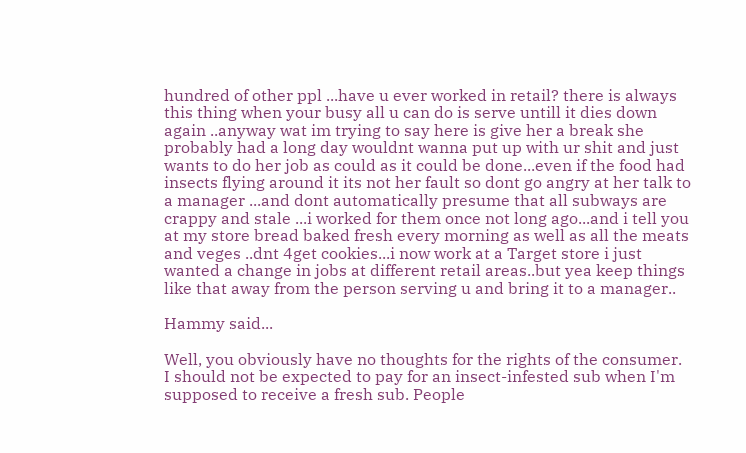hundred of other ppl ...have u ever worked in retail? there is always this thing when your busy all u can do is serve untill it dies down again ..anyway wat im trying to say here is give her a break she probably had a long day wouldnt wanna put up with ur shit and just wants to do her job as could as it could be done...even if the food had insects flying around it its not her fault so dont go angry at her talk to a manager ...and dont automatically presume that all subways are crappy and stale ...i worked for them once not long ago...and i tell you at my store bread baked fresh every morning as well as all the meats and veges ..dnt 4get cookies...i now work at a Target store i just wanted a change in jobs at different retail areas..but yea keep things like that away from the person serving u and bring it to a manager..

Hammy said...

Well, you obviously have no thoughts for the rights of the consumer. I should not be expected to pay for an insect-infested sub when I'm supposed to receive a fresh sub. People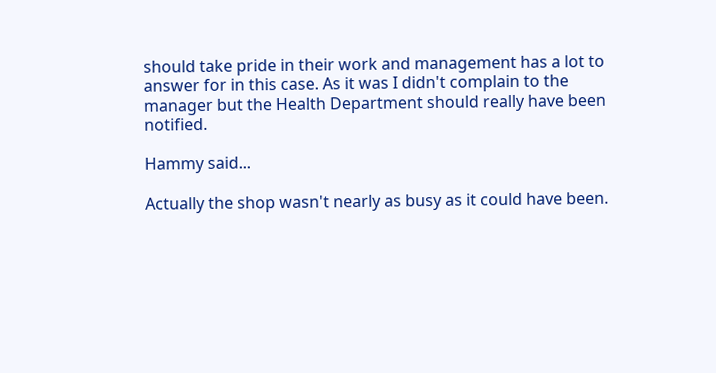should take pride in their work and management has a lot to answer for in this case. As it was I didn't complain to the manager but the Health Department should really have been notified.

Hammy said...

Actually the shop wasn't nearly as busy as it could have been.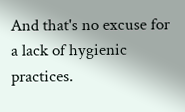And that's no excuse for a lack of hygienic practices.